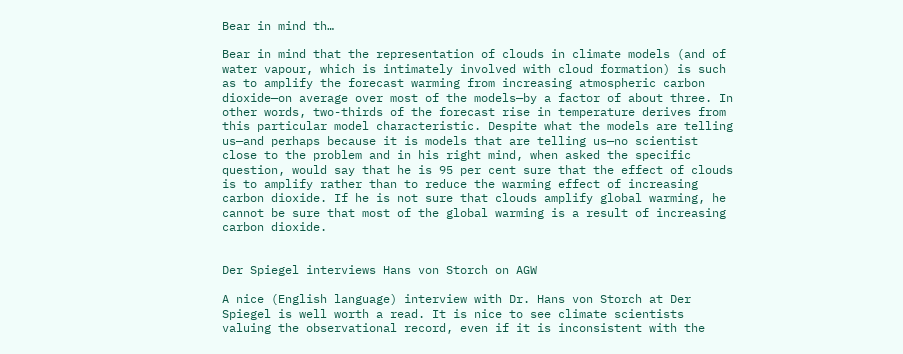Bear in mind th…

Bear in mind that the representation of clouds in climate models (and of water vapour, which is intimately involved with cloud formation) is such as to amplify the forecast warming from increasing atmospheric carbon dioxide—on average over most of the models—by a factor of about three. In other words, two-thirds of the forecast rise in temperature derives from this particular model characteristic. Despite what the models are telling us—and perhaps because it is models that are telling us—no scientist close to the problem and in his right mind, when asked the specific question, would say that he is 95 per cent sure that the effect of clouds is to amplify rather than to reduce the warming effect of increasing carbon dioxide. If he is not sure that clouds amplify global warming, he cannot be sure that most of the global warming is a result of increasing carbon dioxide.


Der Spiegel interviews Hans von Storch on AGW

A nice (English language) interview with Dr. Hans von Storch at Der Spiegel is well worth a read. It is nice to see climate scientists valuing the observational record, even if it is inconsistent with the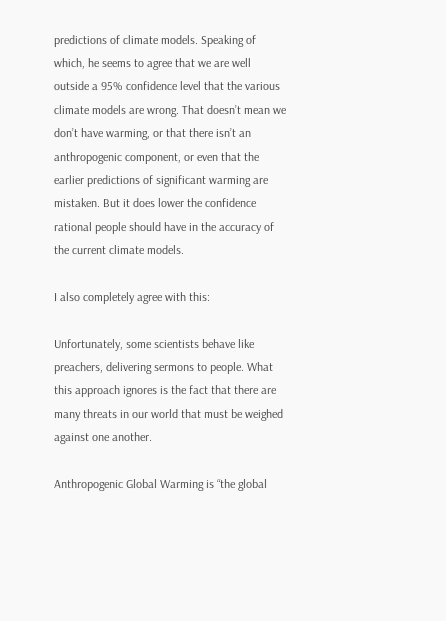predictions of climate models. Speaking of which, he seems to agree that we are well outside a 95% confidence level that the various climate models are wrong. That doesn’t mean we don’t have warming, or that there isn’t an anthropogenic component, or even that the earlier predictions of significant warming are mistaken. But it does lower the confidence rational people should have in the accuracy of the current climate models.

I also completely agree with this:

Unfortunately, some scientists behave like preachers, delivering sermons to people. What this approach ignores is the fact that there are many threats in our world that must be weighed against one another.

Anthropogenic Global Warming is “the global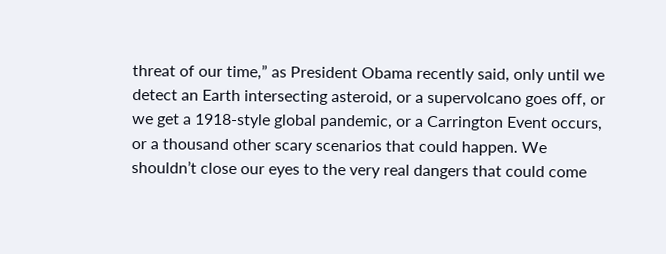threat of our time,” as President Obama recently said, only until we detect an Earth intersecting asteroid, or a supervolcano goes off, or we get a 1918-style global pandemic, or a Carrington Event occurs, or a thousand other scary scenarios that could happen. We shouldn’t close our eyes to the very real dangers that could come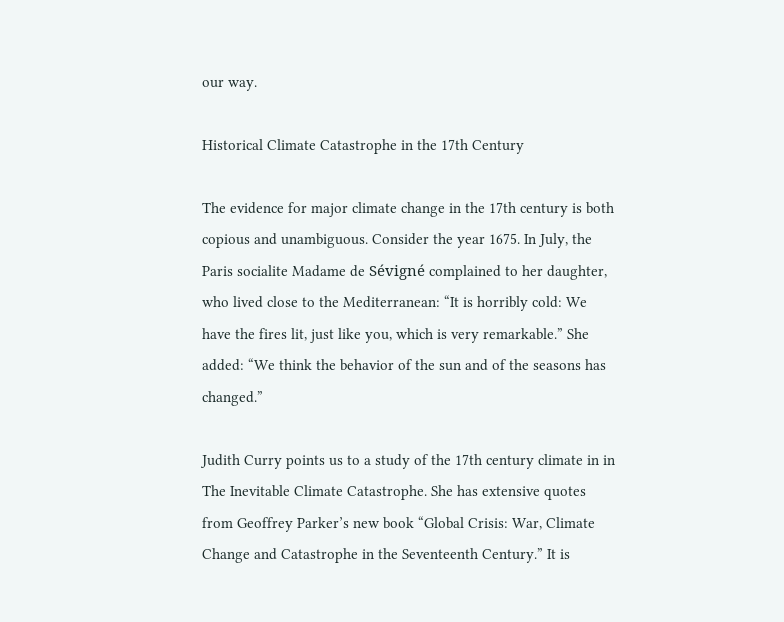our way.

Historical Climate Catastrophe in the 17th Century

The evidence for major climate change in the 17th century is both copious and unambiguous. Consider the year 1675. In July, the Paris socialite Madame de Sévigné complained to her daughter, who lived close to the Mediterranean: “It is horribly cold: We have the fires lit, just like you, which is very remarkable.” She added: “We think the behavior of the sun and of the seasons has changed.”

Judith Curry points us to a study of the 17th century climate in in The Inevitable Climate Catastrophe. She has extensive quotes from Geoffrey Parker’s new book “Global Crisis: War, Climate Change and Catastrophe in the Seventeenth Century.” It is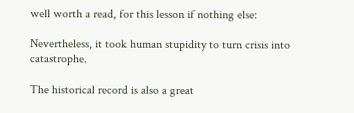well worth a read, for this lesson if nothing else:

Nevertheless, it took human stupidity to turn crisis into catastrophe.

The historical record is also a great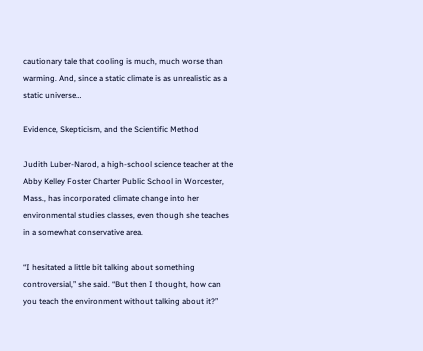cautionary tale that cooling is much, much worse than warming. And, since a static climate is as unrealistic as a static universe…

Evidence, Skepticism, and the Scientific Method

Judith Luber-Narod, a high-school science teacher at the Abby Kelley Foster Charter Public School in Worcester, Mass., has incorporated climate change into her environmental studies classes, even though she teaches in a somewhat conservative area.

“I hesitated a little bit talking about something controversial,” she said. “But then I thought, how can you teach the environment without talking about it?”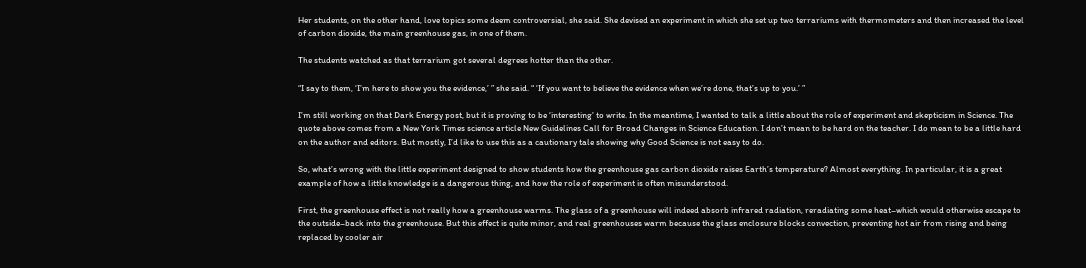Her students, on the other hand, love topics some deem controversial, she said. She devised an experiment in which she set up two terrariums with thermometers and then increased the level of carbon dioxide, the main greenhouse gas, in one of them.

The students watched as that terrarium got several degrees hotter than the other.

“I say to them, ‘I’m here to show you the evidence,’ ” she said. “ ‘If you want to believe the evidence when we’re done, that’s up to you.’ ”

I’m still working on that Dark Energy post, but it is proving to be ‘interesting’ to write. In the meantime, I wanted to talk a little about the role of experiment and skepticism in Science. The quote above comes from a New York Times science article New Guidelines Call for Broad Changes in Science Education. I don’t mean to be hard on the teacher. I do mean to be a little hard on the author and editors. But mostly, I’d like to use this as a cautionary tale showing why Good Science is not easy to do.

So, what’s wrong with the little experiment designed to show students how the greenhouse gas carbon dioxide raises Earth’s temperature? Almost everything. In particular, it is a great example of how a little knowledge is a dangerous thing, and how the role of experiment is often misunderstood.

First, the greenhouse effect is not really how a greenhouse warms. The glass of a greenhouse will indeed absorb infrared radiation, reradiating some heat–which would otherwise escape to the outside–back into the greenhouse. But this effect is quite minor, and real greenhouses warm because the glass enclosure blocks convection, preventing hot air from rising and being replaced by cooler air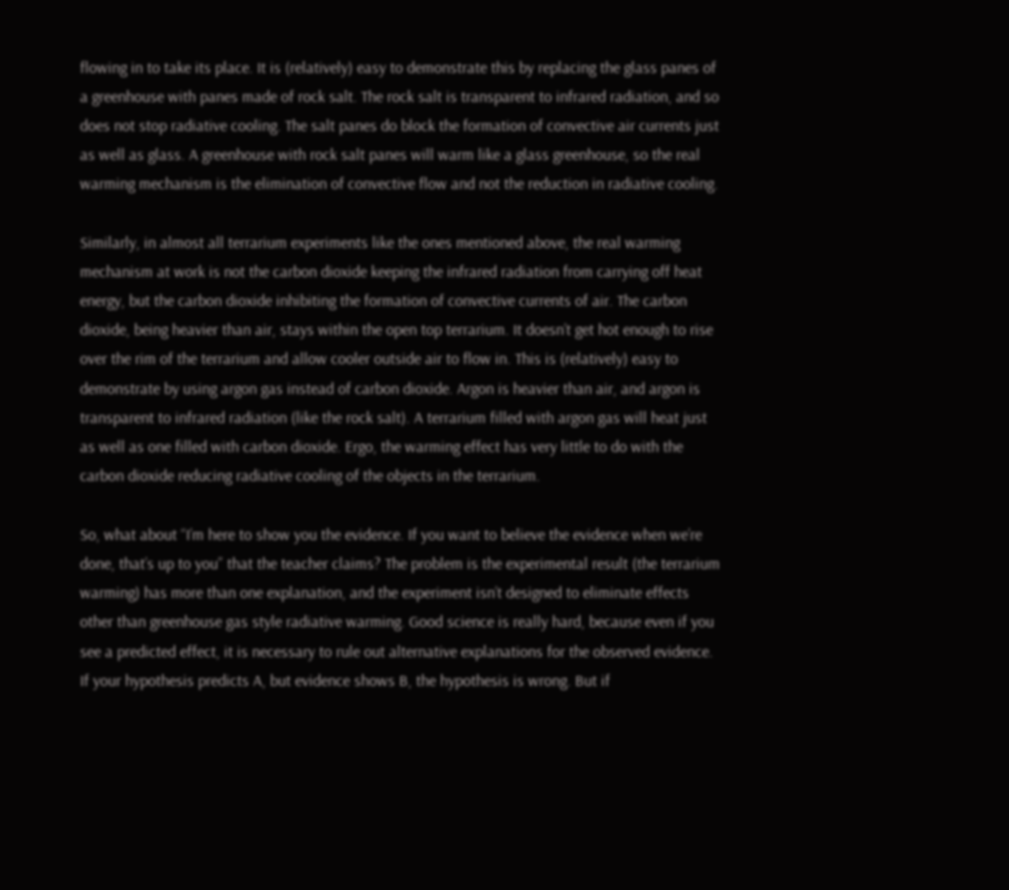flowing in to take its place. It is (relatively) easy to demonstrate this by replacing the glass panes of a greenhouse with panes made of rock salt. The rock salt is transparent to infrared radiation, and so does not stop radiative cooling. The salt panes do block the formation of convective air currents just as well as glass. A greenhouse with rock salt panes will warm like a glass greenhouse, so the real warming mechanism is the elimination of convective flow and not the reduction in radiative cooling.

Similarly, in almost all terrarium experiments like the ones mentioned above, the real warming mechanism at work is not the carbon dioxide keeping the infrared radiation from carrying off heat energy, but the carbon dioxide inhibiting the formation of convective currents of air. The carbon dioxide, being heavier than air, stays within the open top terrarium. It doesn’t get hot enough to rise over the rim of the terrarium and allow cooler outside air to flow in. This is (relatively) easy to demonstrate by using argon gas instead of carbon dioxide. Argon is heavier than air, and argon is transparent to infrared radiation (like the rock salt). A terrarium filled with argon gas will heat just as well as one filled with carbon dioxide. Ergo, the warming effect has very little to do with the carbon dioxide reducing radiative cooling of the objects in the terrarium.

So, what about “I’m here to show you the evidence. If you want to believe the evidence when we’re done, that’s up to you” that the teacher claims? The problem is the experimental result (the terrarium warming) has more than one explanation, and the experiment isn’t designed to eliminate effects other than greenhouse gas style radiative warming. Good science is really hard, because even if you see a predicted effect, it is necessary to rule out alternative explanations for the observed evidence. If your hypothesis predicts A, but evidence shows B, the hypothesis is wrong. But if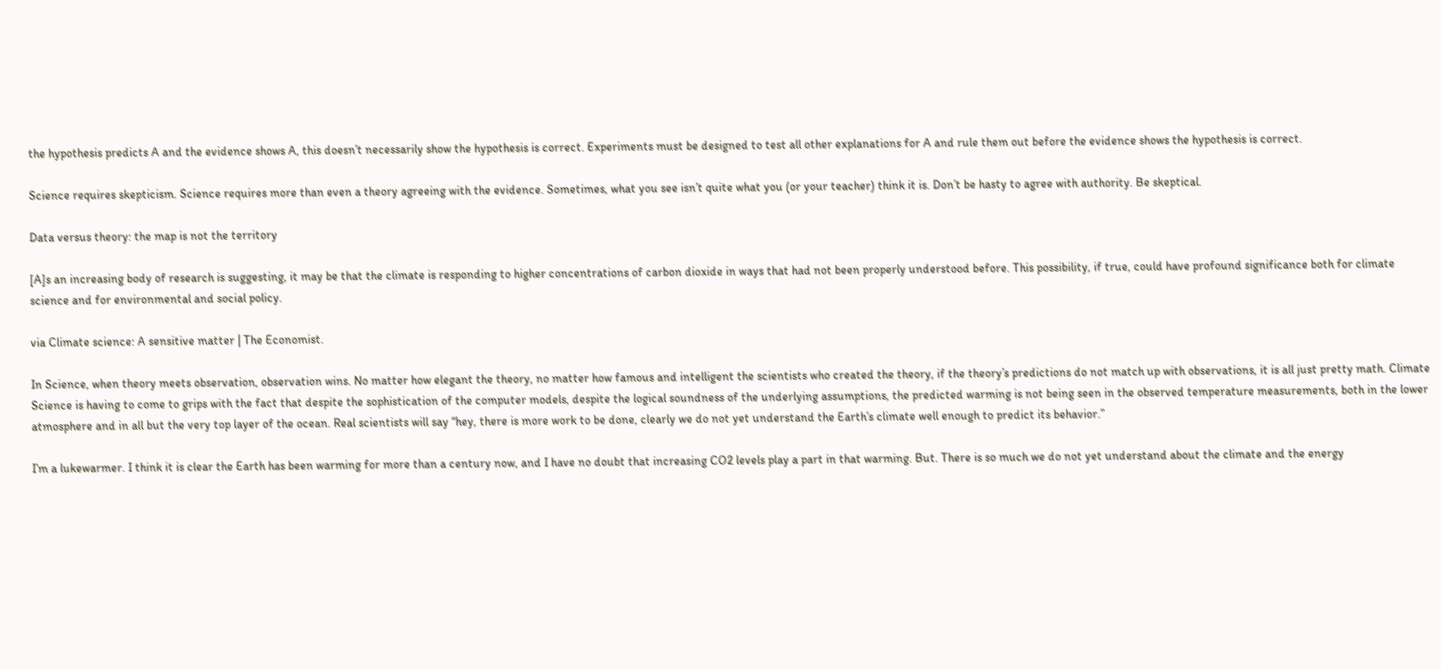the hypothesis predicts A and the evidence shows A, this doesn’t necessarily show the hypothesis is correct. Experiments must be designed to test all other explanations for A and rule them out before the evidence shows the hypothesis is correct.

Science requires skepticism. Science requires more than even a theory agreeing with the evidence. Sometimes, what you see isn’t quite what you (or your teacher) think it is. Don’t be hasty to agree with authority. Be skeptical.

Data versus theory: the map is not the territory

[A]s an increasing body of research is suggesting, it may be that the climate is responding to higher concentrations of carbon dioxide in ways that had not been properly understood before. This possibility, if true, could have profound significance both for climate science and for environmental and social policy.

via Climate science: A sensitive matter | The Economist.

In Science, when theory meets observation, observation wins. No matter how elegant the theory, no matter how famous and intelligent the scientists who created the theory, if the theory’s predictions do not match up with observations, it is all just pretty math. Climate Science is having to come to grips with the fact that despite the sophistication of the computer models, despite the logical soundness of the underlying assumptions, the predicted warming is not being seen in the observed temperature measurements, both in the lower atmosphere and in all but the very top layer of the ocean. Real scientists will say “hey, there is more work to be done, clearly we do not yet understand the Earth’s climate well enough to predict its behavior.”

I’m a lukewarmer. I think it is clear the Earth has been warming for more than a century now, and I have no doubt that increasing CO2 levels play a part in that warming. But. There is so much we do not yet understand about the climate and the energy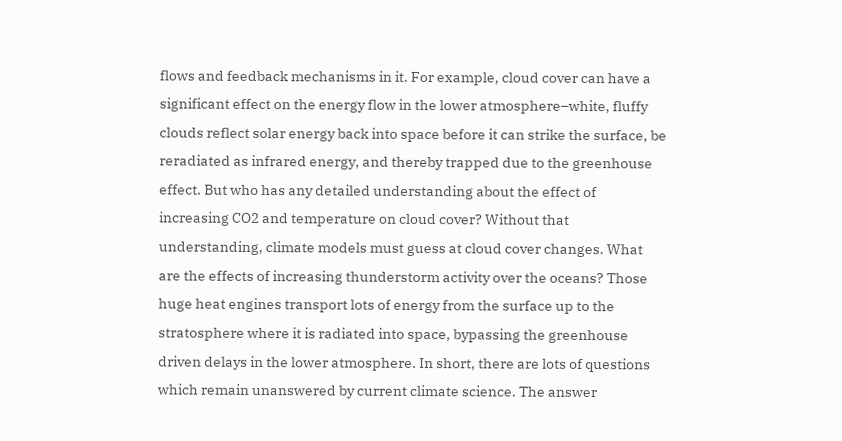flows and feedback mechanisms in it. For example, cloud cover can have a significant effect on the energy flow in the lower atmosphere–white, fluffy clouds reflect solar energy back into space before it can strike the surface, be reradiated as infrared energy, and thereby trapped due to the greenhouse effect. But who has any detailed understanding about the effect of increasing CO2 and temperature on cloud cover? Without that understanding, climate models must guess at cloud cover changes. What are the effects of increasing thunderstorm activity over the oceans? Those huge heat engines transport lots of energy from the surface up to the stratosphere where it is radiated into space, bypassing the greenhouse driven delays in the lower atmosphere. In short, there are lots of questions which remain unanswered by current climate science. The answer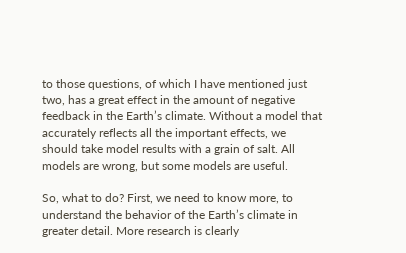to those questions, of which I have mentioned just two, has a great effect in the amount of negative feedback in the Earth’s climate. Without a model that accurately reflects all the important effects, we should take model results with a grain of salt. All models are wrong, but some models are useful.

So, what to do? First, we need to know more, to understand the behavior of the Earth’s climate in greater detail. More research is clearly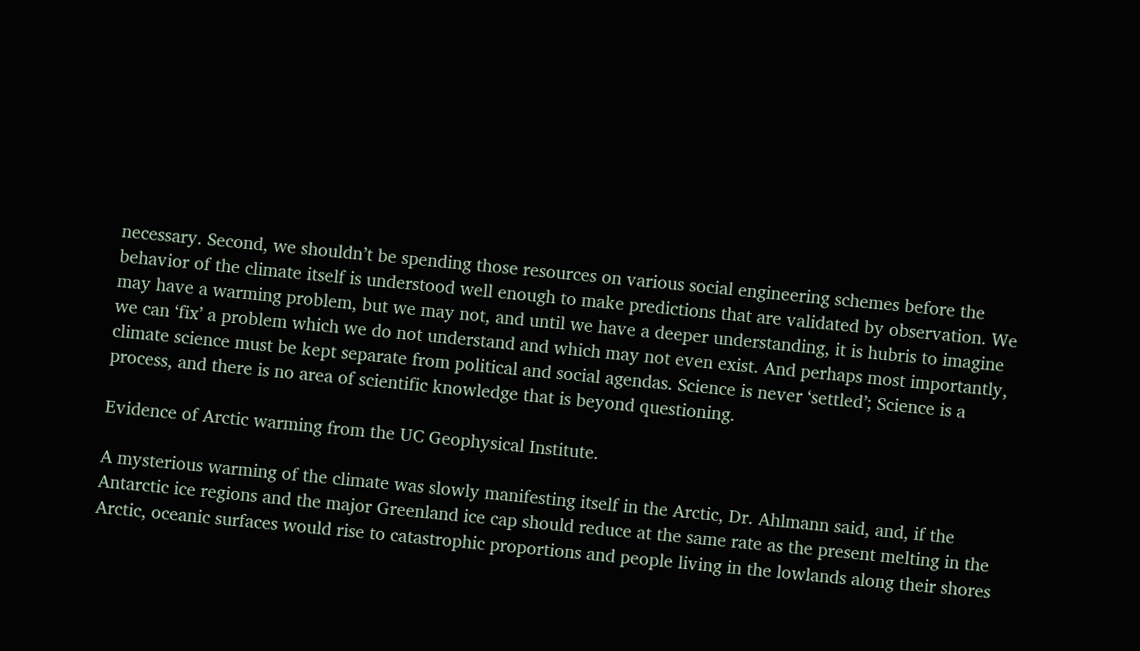necessary. Second, we shouldn’t be spending those resources on various social engineering schemes before the behavior of the climate itself is understood well enough to make predictions that are validated by observation. We may have a warming problem, but we may not, and until we have a deeper understanding, it is hubris to imagine we can ‘fix’ a problem which we do not understand and which may not even exist. And perhaps most importantly, climate science must be kept separate from political and social agendas. Science is never ‘settled’; Science is a process, and there is no area of scientific knowledge that is beyond questioning.

Evidence of Arctic warming from the UC Geophysical Institute.

A mysterious warming of the climate was slowly manifesting itself in the Arctic, Dr. Ahlmann said, and, if the Antarctic ice regions and the major Greenland ice cap should reduce at the same rate as the present melting in the Arctic, oceanic surfaces would rise to catastrophic proportions and people living in the lowlands along their shores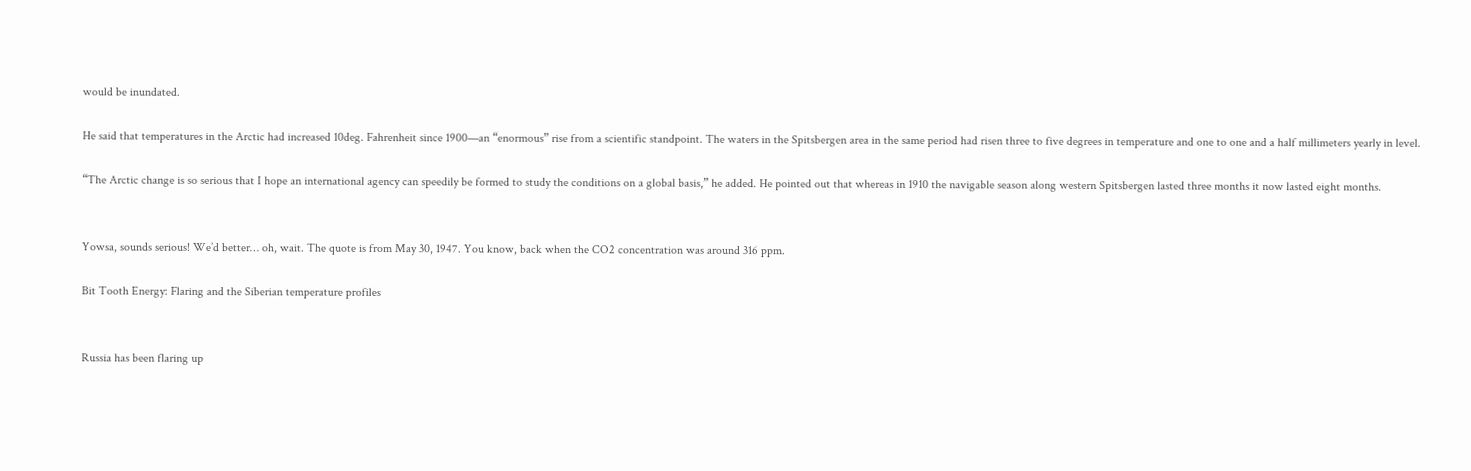would be inundated.

He said that temperatures in the Arctic had increased 10deg. Fahrenheit since 1900—an “enormous” rise from a scientific standpoint. The waters in the Spitsbergen area in the same period had risen three to five degrees in temperature and one to one and a half millimeters yearly in level.

“The Arctic change is so serious that I hope an international agency can speedily be formed to study the conditions on a global basis,” he added. He pointed out that whereas in 1910 the navigable season along western Spitsbergen lasted three months it now lasted eight months.


Yowsa, sounds serious! We’d better… oh, wait. The quote is from May 30, 1947. You know, back when the CO2 concentration was around 316 ppm.

Bit Tooth Energy: Flaring and the Siberian temperature profiles


Russia has been flaring up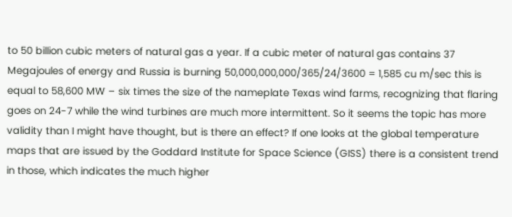to 50 billion cubic meters of natural gas a year. If a cubic meter of natural gas contains 37 Megajoules of energy and Russia is burning 50,000,000,000/365/24/3600 = 1,585 cu m/sec this is equal to 58,600 MW – six times the size of the nameplate Texas wind farms, recognizing that flaring goes on 24-7 while the wind turbines are much more intermittent. So it seems the topic has more validity than I might have thought, but is there an effect? If one looks at the global temperature maps that are issued by the Goddard Institute for Space Science (GISS) there is a consistent trend in those, which indicates the much higher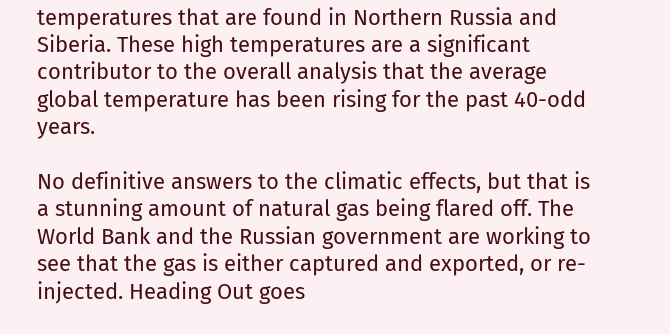temperatures that are found in Northern Russia and Siberia. These high temperatures are a significant contributor to the overall analysis that the average global temperature has been rising for the past 40-odd years.

No definitive answers to the climatic effects, but that is a stunning amount of natural gas being flared off. The World Bank and the Russian government are working to see that the gas is either captured and exported, or re-injected. Heading Out goes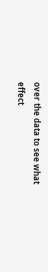over the data to see what effect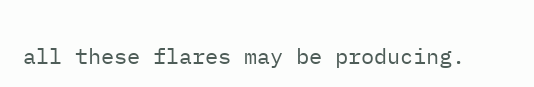all these flares may be producing.